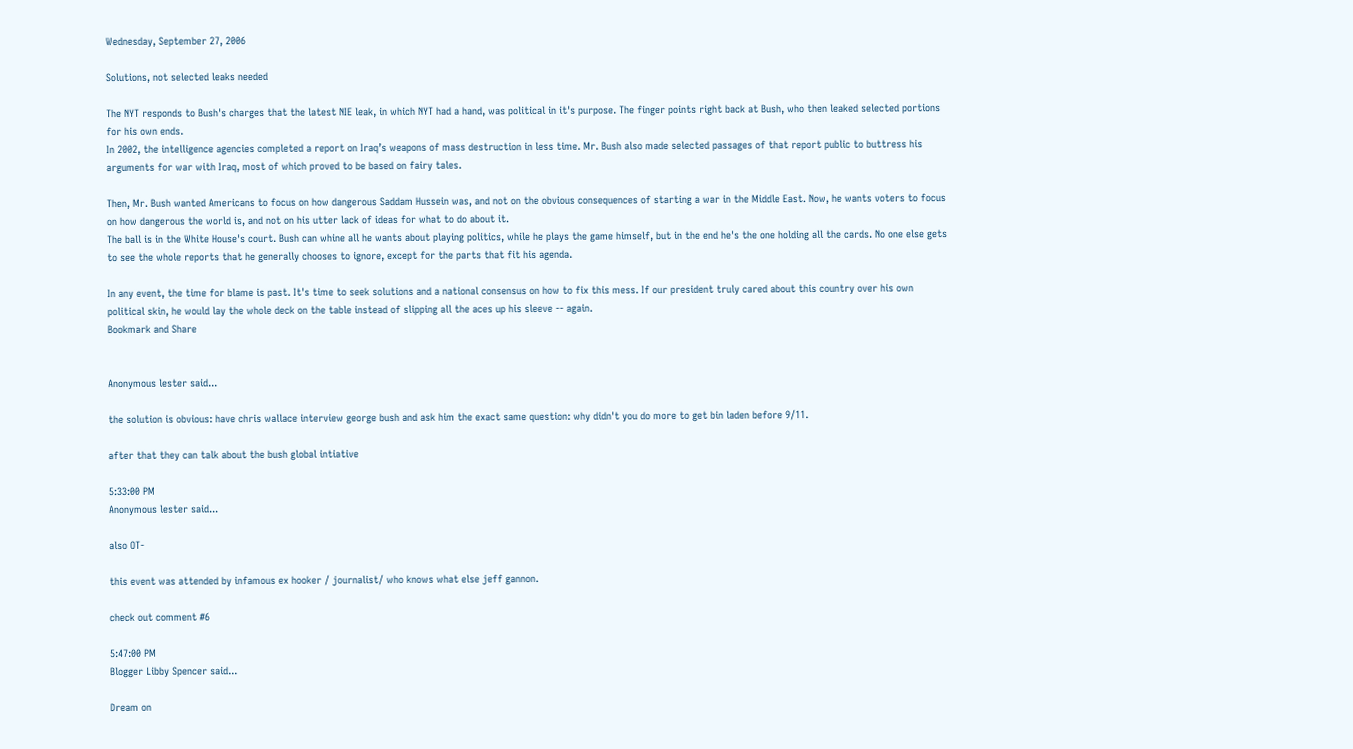Wednesday, September 27, 2006

Solutions, not selected leaks needed

The NYT responds to Bush's charges that the latest NIE leak, in which NYT had a hand, was political in it's purpose. The finger points right back at Bush, who then leaked selected portions for his own ends.
In 2002, the intelligence agencies completed a report on Iraq’s weapons of mass destruction in less time. Mr. Bush also made selected passages of that report public to buttress his arguments for war with Iraq, most of which proved to be based on fairy tales.

Then, Mr. Bush wanted Americans to focus on how dangerous Saddam Hussein was, and not on the obvious consequences of starting a war in the Middle East. Now, he wants voters to focus on how dangerous the world is, and not on his utter lack of ideas for what to do about it.
The ball is in the White House's court. Bush can whine all he wants about playing politics, while he plays the game himself, but in the end he's the one holding all the cards. No one else gets to see the whole reports that he generally chooses to ignore, except for the parts that fit his agenda.

In any event, the time for blame is past. It's time to seek solutions and a national consensus on how to fix this mess. If our president truly cared about this country over his own political skin, he would lay the whole deck on the table instead of slipping all the aces up his sleeve -- again.
Bookmark and Share


Anonymous lester said...

the solution is obvious: have chris wallace interview george bush and ask him the exact same question: why didn't you do more to get bin laden before 9/11.

after that they can talk about the bush global intiative

5:33:00 PM
Anonymous lester said...

also OT-

this event was attended by infamous ex hooker / journalist/ who knows what else jeff gannon.

check out comment #6

5:47:00 PM
Blogger Libby Spencer said...

Dream on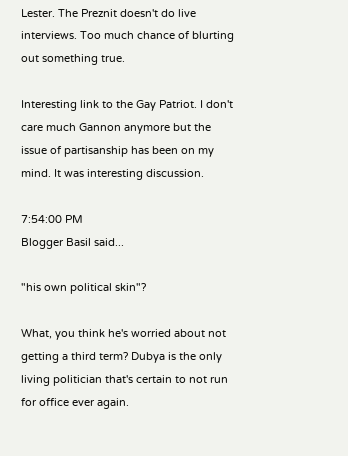Lester. The Preznit doesn't do live interviews. Too much chance of blurting out something true.

Interesting link to the Gay Patriot. I don't care much Gannon anymore but the issue of partisanship has been on my mind. It was interesting discussion.

7:54:00 PM
Blogger Basil said...

"his own political skin"?

What, you think he's worried about not getting a third term? Dubya is the only living politician that's certain to not run for office ever again.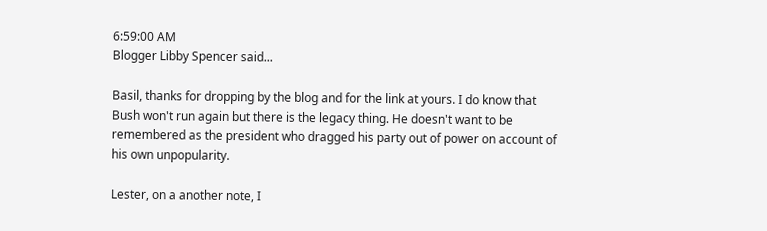6:59:00 AM
Blogger Libby Spencer said...

Basil, thanks for dropping by the blog and for the link at yours. I do know that Bush won't run again but there is the legacy thing. He doesn't want to be remembered as the president who dragged his party out of power on account of his own unpopularity.

Lester, on a another note, I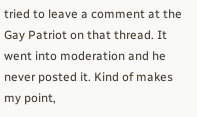tried to leave a comment at the Gay Patriot on that thread. It went into moderation and he never posted it. Kind of makes my point,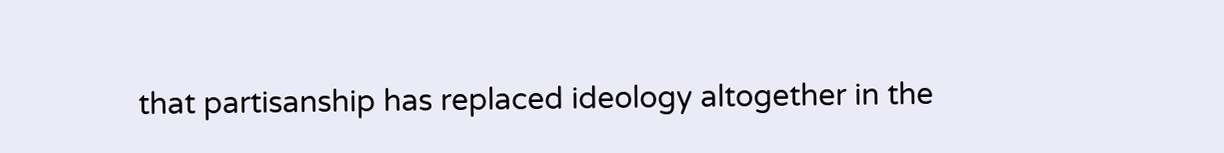that partisanship has replaced ideology altogether in the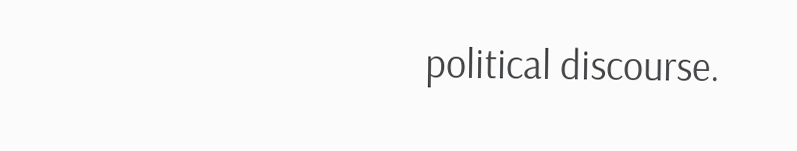political discourse.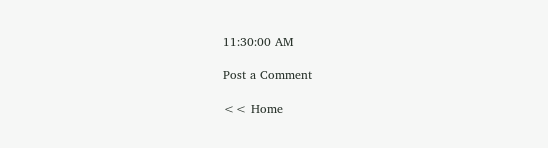11:30:00 AM

Post a Comment

<< Home